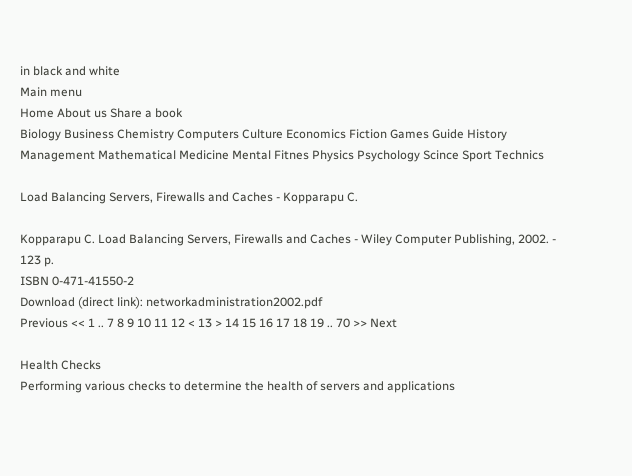in black and white
Main menu
Home About us Share a book
Biology Business Chemistry Computers Culture Economics Fiction Games Guide History Management Mathematical Medicine Mental Fitnes Physics Psychology Scince Sport Technics

Load Balancing Servers, Firewalls and Caches - Kopparapu C.

Kopparapu C. Load Balancing Servers, Firewalls and Caches - Wiley Computer Publishing, 2002. - 123 p.
ISBN 0-471-41550-2
Download (direct link): networkadministration2002.pdf
Previous << 1 .. 7 8 9 10 11 12 < 13 > 14 15 16 17 18 19 .. 70 >> Next

Health Checks
Performing various checks to determine the health of servers and applications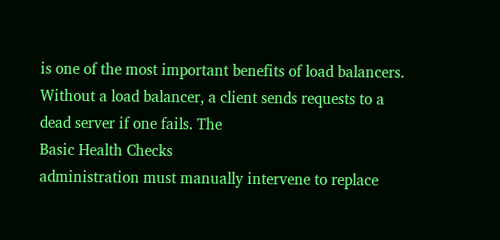is one of the most important benefits of load balancers. Without a load balancer, a client sends requests to a dead server if one fails. The
Basic Health Checks
administration must manually intervene to replace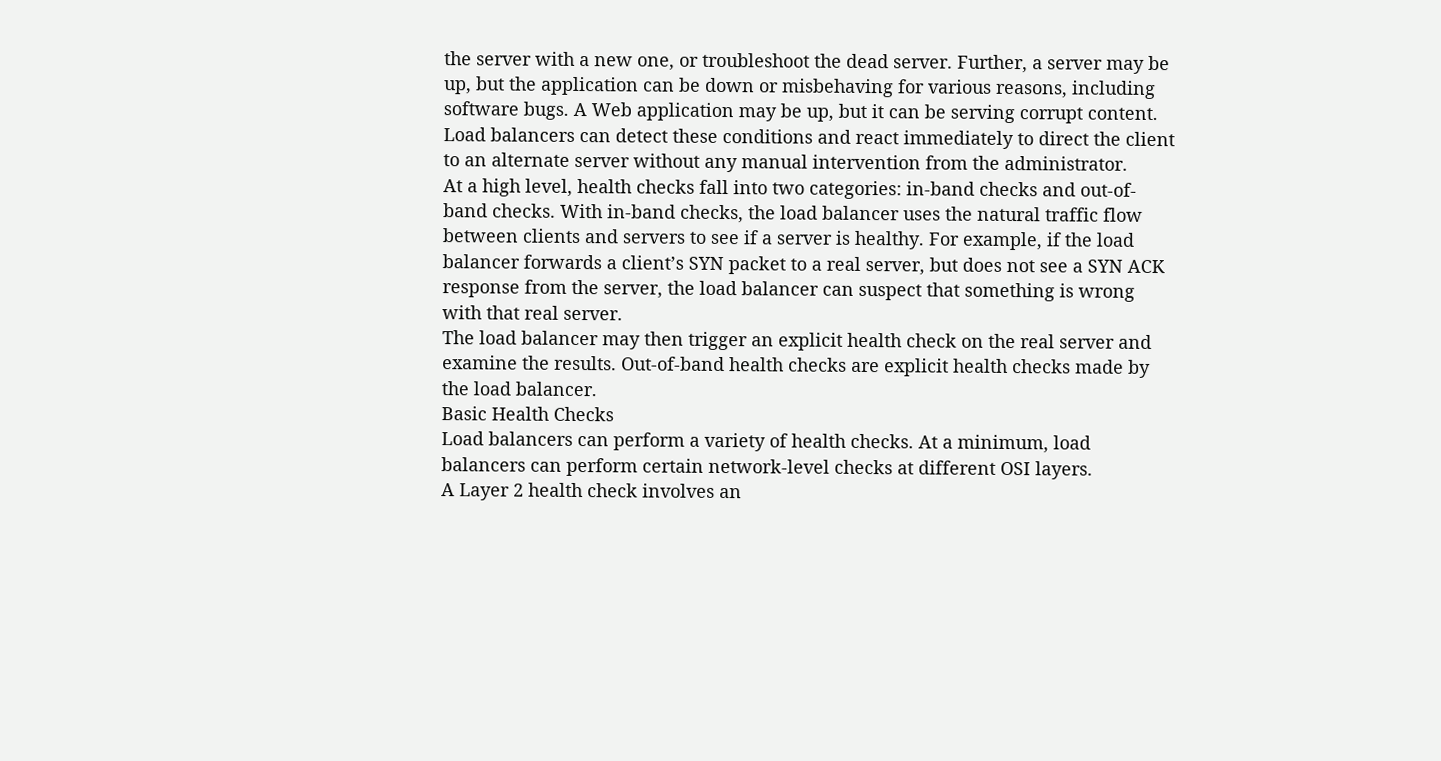the server with a new one, or troubleshoot the dead server. Further, a server may be up, but the application can be down or misbehaving for various reasons, including software bugs. A Web application may be up, but it can be serving corrupt content. Load balancers can detect these conditions and react immediately to direct the client to an alternate server without any manual intervention from the administrator.
At a high level, health checks fall into two categories: in-band checks and out-of-band checks. With in-band checks, the load balancer uses the natural traffic flow between clients and servers to see if a server is healthy. For example, if the load balancer forwards a client’s SYN packet to a real server, but does not see a SYN ACK response from the server, the load balancer can suspect that something is wrong with that real server.
The load balancer may then trigger an explicit health check on the real server and examine the results. Out-of-band health checks are explicit health checks made by the load balancer.
Basic Health Checks
Load balancers can perform a variety of health checks. At a minimum, load balancers can perform certain network-level checks at different OSI layers.
A Layer 2 health check involves an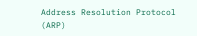Address Resolution Protocol (ARP)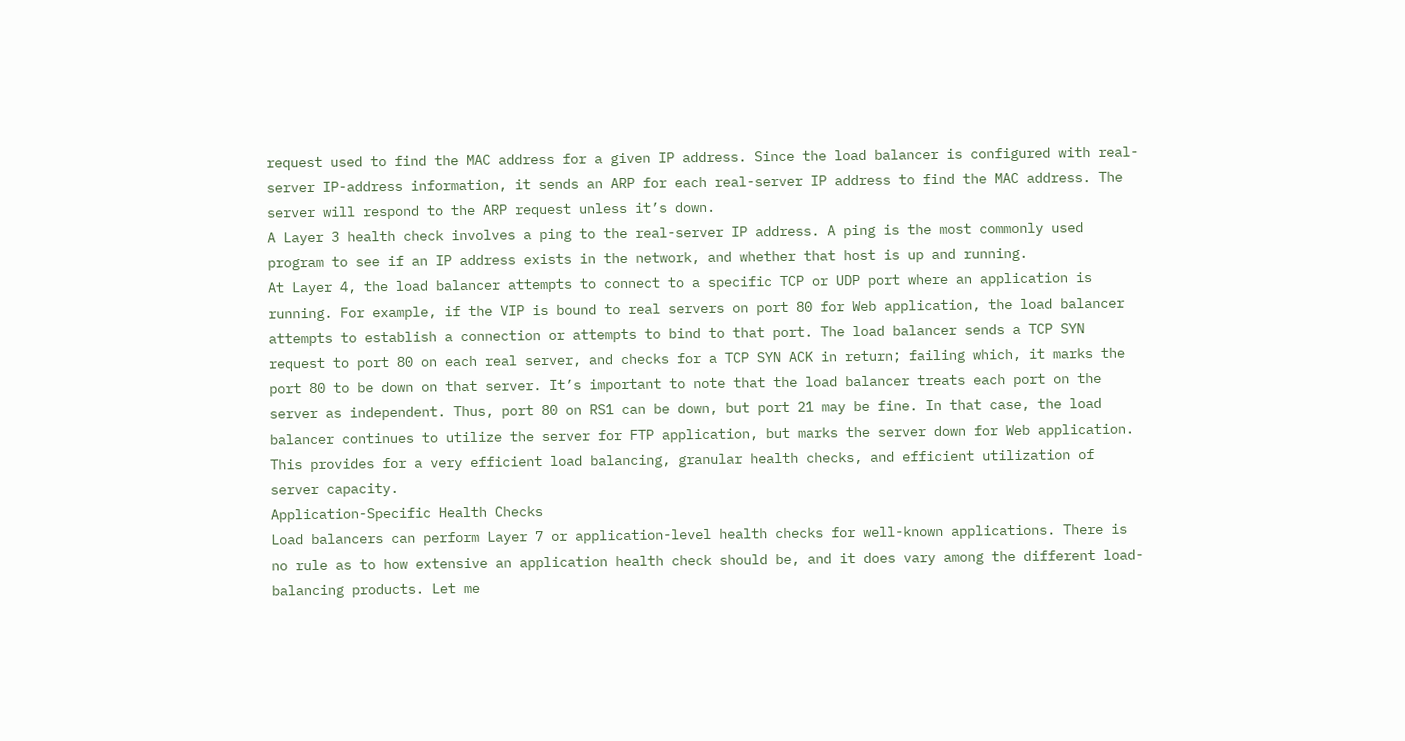request used to find the MAC address for a given IP address. Since the load balancer is configured with real-server IP-address information, it sends an ARP for each real-server IP address to find the MAC address. The server will respond to the ARP request unless it’s down.
A Layer 3 health check involves a ping to the real-server IP address. A ping is the most commonly used program to see if an IP address exists in the network, and whether that host is up and running.
At Layer 4, the load balancer attempts to connect to a specific TCP or UDP port where an application is running. For example, if the VIP is bound to real servers on port 80 for Web application, the load balancer attempts to establish a connection or attempts to bind to that port. The load balancer sends a TCP SYN request to port 80 on each real server, and checks for a TCP SYN ACK in return; failing which, it marks the port 80 to be down on that server. It’s important to note that the load balancer treats each port on the server as independent. Thus, port 80 on RS1 can be down, but port 21 may be fine. In that case, the load balancer continues to utilize the server for FTP application, but marks the server down for Web application. This provides for a very efficient load balancing, granular health checks, and efficient utilization of server capacity.
Application-Specific Health Checks
Load balancers can perform Layer 7 or application-level health checks for well-known applications. There is no rule as to how extensive an application health check should be, and it does vary among the different load-balancing products. Let me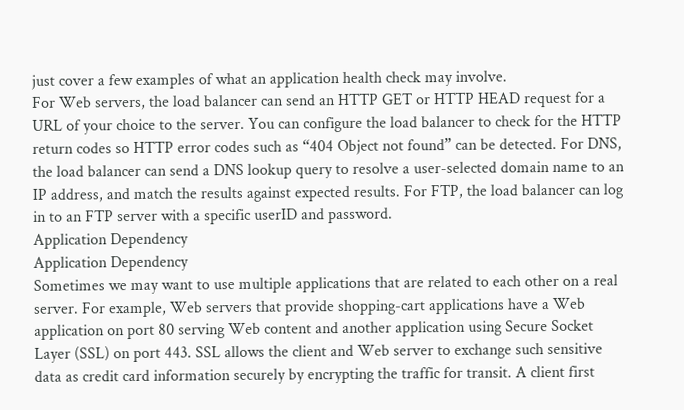just cover a few examples of what an application health check may involve.
For Web servers, the load balancer can send an HTTP GET or HTTP HEAD request for a URL of your choice to the server. You can configure the load balancer to check for the HTTP return codes so HTTP error codes such as “404 Object not found” can be detected. For DNS, the load balancer can send a DNS lookup query to resolve a user-selected domain name to an IP address, and match the results against expected results. For FTP, the load balancer can log in to an FTP server with a specific userID and password.
Application Dependency
Application Dependency
Sometimes we may want to use multiple applications that are related to each other on a real server. For example, Web servers that provide shopping-cart applications have a Web application on port 80 serving Web content and another application using Secure Socket Layer (SSL) on port 443. SSL allows the client and Web server to exchange such sensitive data as credit card information securely by encrypting the traffic for transit. A client first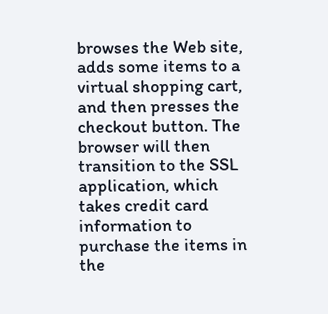browses the Web site, adds some items to a virtual shopping cart, and then presses the checkout button. The browser will then transition to the SSL application, which takes credit card information to purchase the items in the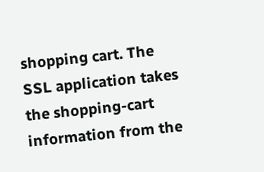shopping cart. The SSL application takes the shopping-cart information from the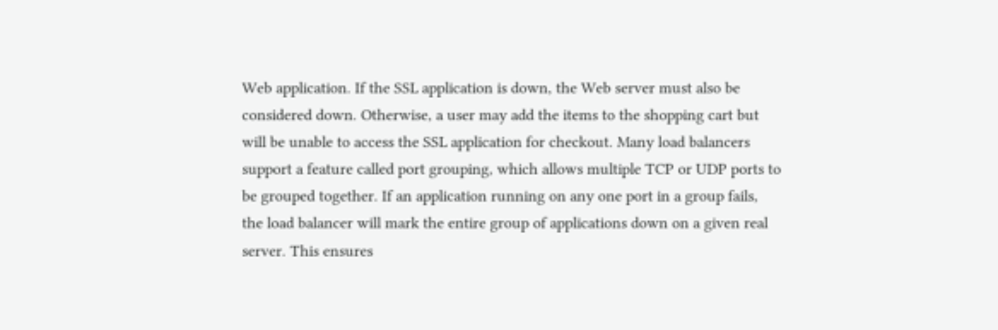Web application. If the SSL application is down, the Web server must also be considered down. Otherwise, a user may add the items to the shopping cart but will be unable to access the SSL application for checkout. Many load balancers support a feature called port grouping, which allows multiple TCP or UDP ports to be grouped together. If an application running on any one port in a group fails, the load balancer will mark the entire group of applications down on a given real server. This ensures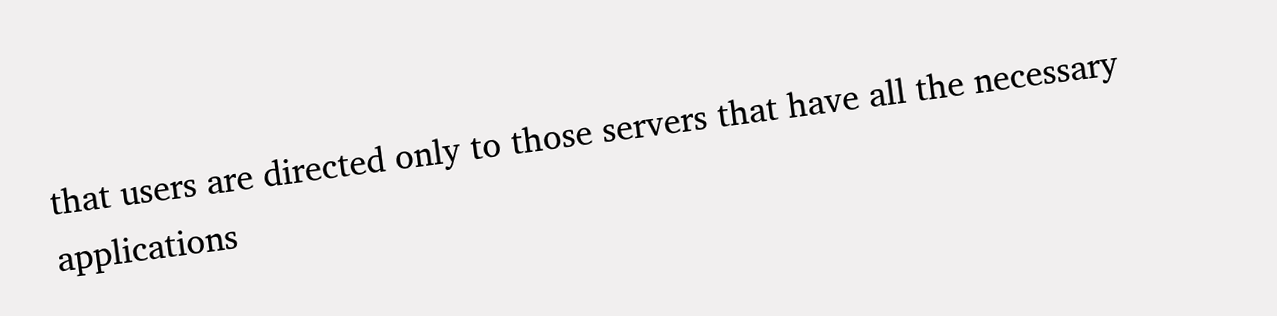that users are directed only to those servers that have all the necessary applications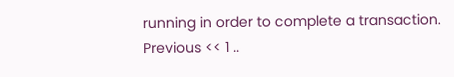running in order to complete a transaction.
Previous << 1 ..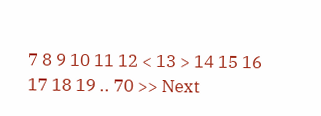7 8 9 10 11 12 < 13 > 14 15 16 17 18 19 .. 70 >> Next